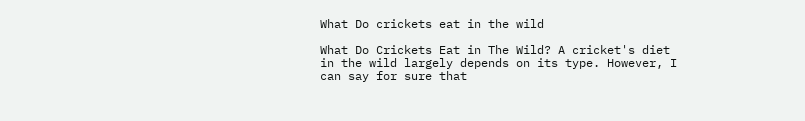What Do crickets eat in the wild

What Do Crickets Eat in The Wild? A cricket's diet in the wild largely depends on its type. However, I can say for sure that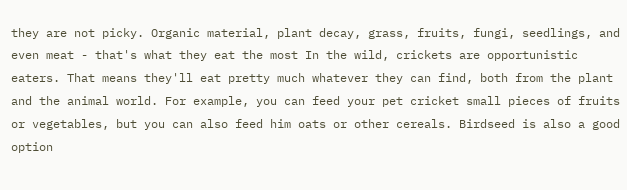they are not picky. Organic material, plant decay, grass, fruits, fungi, seedlings, and even meat - that's what they eat the most In the wild, crickets are opportunistic eaters. That means they'll eat pretty much whatever they can find, both from the plant and the animal world. For example, you can feed your pet cricket small pieces of fruits or vegetables, but you can also feed him oats or other cereals. Birdseed is also a good option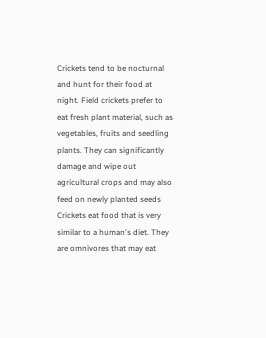Crickets tend to be nocturnal and hunt for their food at night. Field crickets prefer to eat fresh plant material, such as vegetables, fruits and seedling plants. They can significantly damage and wipe out agricultural crops and may also feed on newly planted seeds Crickets eat food that is very similar to a human's diet. They are omnivores that may eat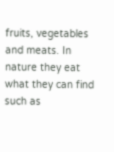fruits, vegetables and meats. In nature they eat what they can find such as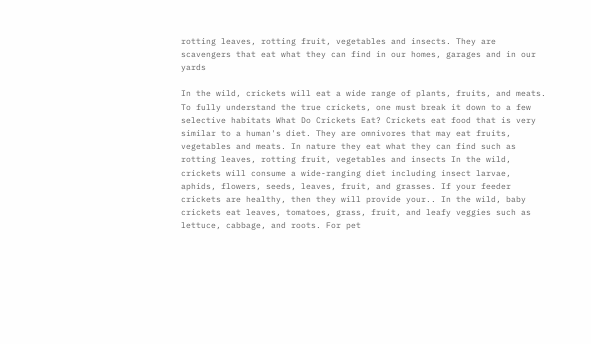rotting leaves, rotting fruit, vegetables and insects. They are scavengers that eat what they can find in our homes, garages and in our yards

In the wild, crickets will eat a wide range of plants, fruits, and meats. To fully understand the true crickets, one must break it down to a few selective habitats What Do Crickets Eat? Crickets eat food that is very similar to a human's diet. They are omnivores that may eat fruits, vegetables and meats. In nature they eat what they can find such as rotting leaves, rotting fruit, vegetables and insects In the wild, crickets will consume a wide-ranging diet including insect larvae, aphids, flowers, seeds, leaves, fruit, and grasses. If your feeder crickets are healthy, then they will provide your.. In the wild, baby crickets eat leaves, tomatoes, grass, fruit, and leafy veggies such as lettuce, cabbage, and roots. For pet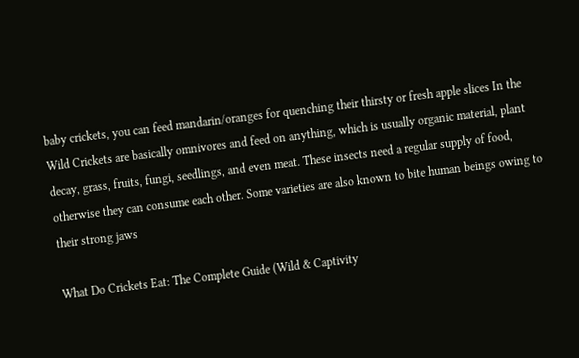baby crickets, you can feed mandarin/oranges for quenching their thirsty or fresh apple slices In the Wild Crickets are basically omnivores and feed on anything, which is usually organic material, plant decay, grass, fruits, fungi, seedlings, and even meat. These insects need a regular supply of food, otherwise they can consume each other. Some varieties are also known to bite human beings owing to their strong jaws

What Do Crickets Eat: The Complete Guide (Wild & Captivity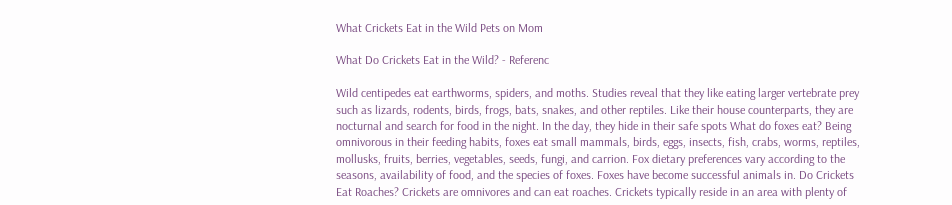What Crickets Eat in the Wild Pets on Mom

What Do Crickets Eat in the Wild? - Referenc

Wild centipedes eat earthworms, spiders, and moths. Studies reveal that they like eating larger vertebrate prey such as lizards, rodents, birds, frogs, bats, snakes, and other reptiles. Like their house counterparts, they are nocturnal and search for food in the night. In the day, they hide in their safe spots What do foxes eat? Being omnivorous in their feeding habits, foxes eat small mammals, birds, eggs, insects, fish, crabs, worms, reptiles, mollusks, fruits, berries, vegetables, seeds, fungi, and carrion. Fox dietary preferences vary according to the seasons, availability of food, and the species of foxes. Foxes have become successful animals in. Do Crickets Eat Roaches? Crickets are omnivores and can eat roaches. Crickets typically reside in an area with plenty of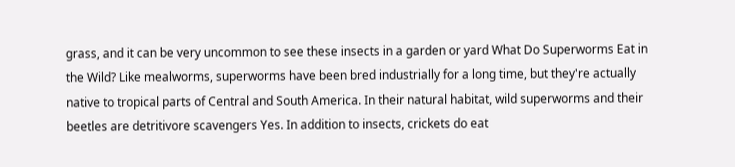grass, and it can be very uncommon to see these insects in a garden or yard What Do Superworms Eat in the Wild? Like mealworms, superworms have been bred industrially for a long time, but they're actually native to tropical parts of Central and South America. In their natural habitat, wild superworms and their beetles are detritivore scavengers Yes. In addition to insects, crickets do eat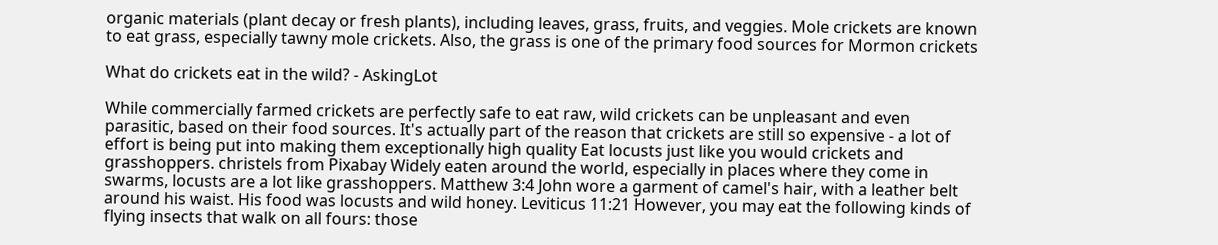organic materials (plant decay or fresh plants), including leaves, grass, fruits, and veggies. Mole crickets are known to eat grass, especially tawny mole crickets. Also, the grass is one of the primary food sources for Mormon crickets

What do crickets eat in the wild? - AskingLot

While commercially farmed crickets are perfectly safe to eat raw, wild crickets can be unpleasant and even parasitic, based on their food sources. It's actually part of the reason that crickets are still so expensive - a lot of effort is being put into making them exceptionally high quality Eat locusts just like you would crickets and grasshoppers. christels from Pixabay Widely eaten around the world, especially in places where they come in swarms, locusts are a lot like grasshoppers. Matthew 3:4 John wore a garment of camel's hair, with a leather belt around his waist. His food was locusts and wild honey. Leviticus 11:21 However, you may eat the following kinds of flying insects that walk on all fours: those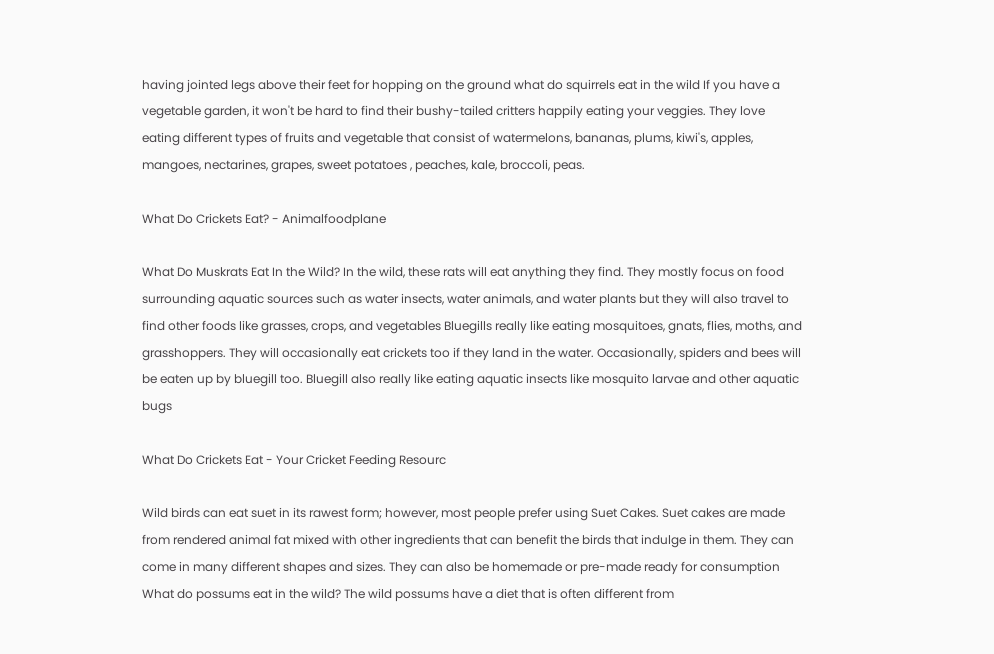having jointed legs above their feet for hopping on the ground what do squirrels eat in the wild If you have a vegetable garden, it won't be hard to find their bushy-tailed critters happily eating your veggies. They love eating different types of fruits and vegetable that consist of watermelons, bananas, plums, kiwi's, apples, mangoes, nectarines, grapes, sweet potatoes , peaches, kale, broccoli, peas.

What Do Crickets Eat? - Animalfoodplane

What Do Muskrats Eat In the Wild? In the wild, these rats will eat anything they find. They mostly focus on food surrounding aquatic sources such as water insects, water animals, and water plants but they will also travel to find other foods like grasses, crops, and vegetables Bluegills really like eating mosquitoes, gnats, flies, moths, and grasshoppers. They will occasionally eat crickets too if they land in the water. Occasionally, spiders and bees will be eaten up by bluegill too. Bluegill also really like eating aquatic insects like mosquito larvae and other aquatic bugs

What Do Crickets Eat - Your Cricket Feeding Resourc

Wild birds can eat suet in its rawest form; however, most people prefer using Suet Cakes. Suet cakes are made from rendered animal fat mixed with other ingredients that can benefit the birds that indulge in them. They can come in many different shapes and sizes. They can also be homemade or pre-made ready for consumption What do possums eat in the wild? The wild possums have a diet that is often different from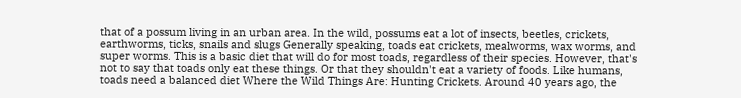that of a possum living in an urban area. In the wild, possums eat a lot of insects, beetles, crickets, earthworms, ticks, snails and slugs Generally speaking, toads eat crickets, mealworms, wax worms, and super worms. This is a basic diet that will do for most toads, regardless of their species. However, that's not to say that toads only eat these things. Or that they shouldn't eat a variety of foods. Like humans, toads need a balanced diet Where the Wild Things Are: Hunting Crickets. Around 40 years ago, the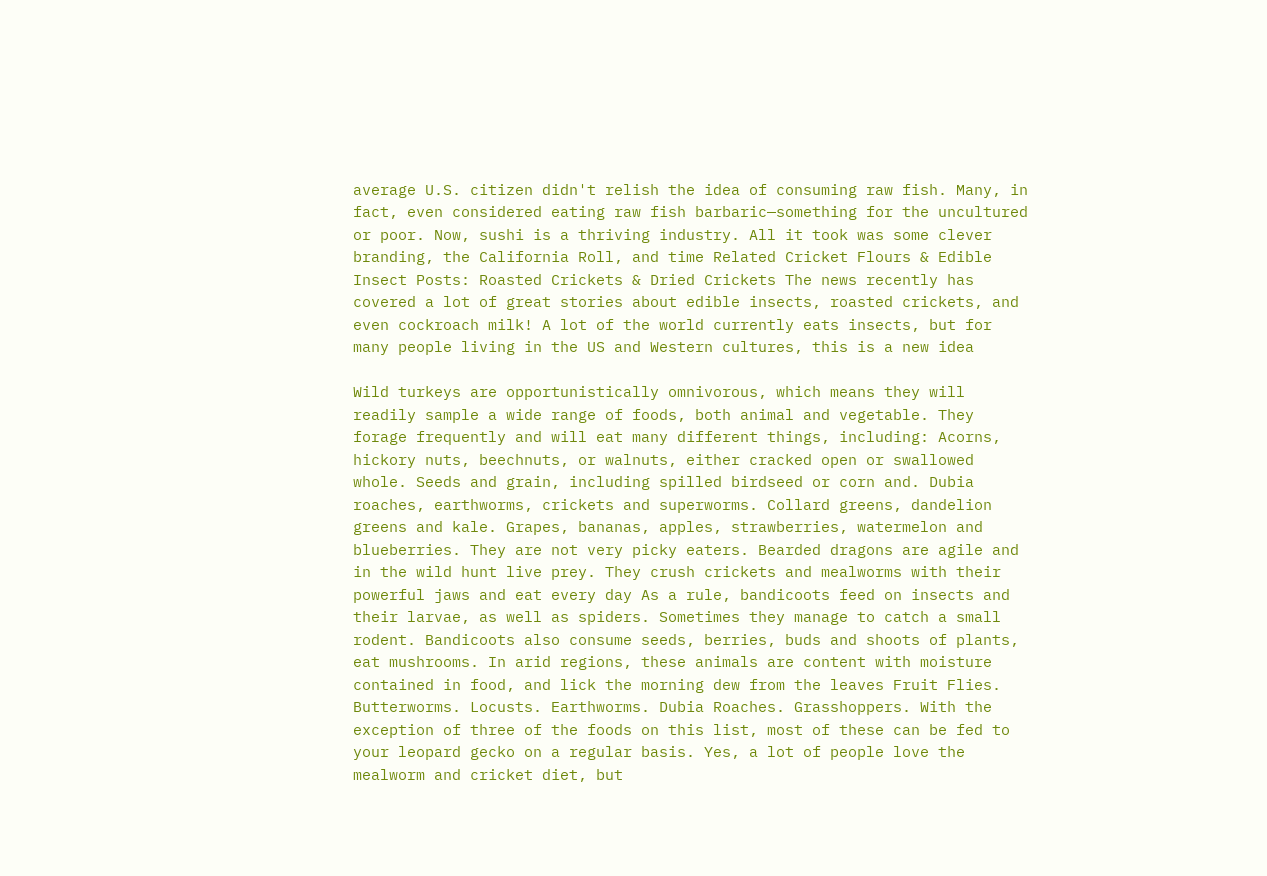average U.S. citizen didn't relish the idea of consuming raw fish. Many, in fact, even considered eating raw fish barbaric—something for the uncultured or poor. Now, sushi is a thriving industry. All it took was some clever branding, the California Roll, and time Related Cricket Flours & Edible Insect Posts: Roasted Crickets & Dried Crickets The news recently has covered a lot of great stories about edible insects, roasted crickets, and even cockroach milk! A lot of the world currently eats insects, but for many people living in the US and Western cultures, this is a new idea

Wild turkeys are opportunistically omnivorous, which means they will readily sample a wide range of foods, both animal and vegetable. They forage frequently and will eat many different things, including: Acorns, hickory nuts, beechnuts, or walnuts, either cracked open or swallowed whole. Seeds and grain, including spilled birdseed or corn and. Dubia roaches, earthworms, crickets and superworms. Collard greens, dandelion greens and kale. Grapes, bananas, apples, strawberries, watermelon and blueberries. They are not very picky eaters. Bearded dragons are agile and in the wild hunt live prey. They crush crickets and mealworms with their powerful jaws and eat every day As a rule, bandicoots feed on insects and their larvae, as well as spiders. Sometimes they manage to catch a small rodent. Bandicoots also consume seeds, berries, buds and shoots of plants, eat mushrooms. In arid regions, these animals are content with moisture contained in food, and lick the morning dew from the leaves Fruit Flies. Butterworms. Locusts. Earthworms. Dubia Roaches. Grasshoppers. With the exception of three of the foods on this list, most of these can be fed to your leopard gecko on a regular basis. Yes, a lot of people love the mealworm and cricket diet, but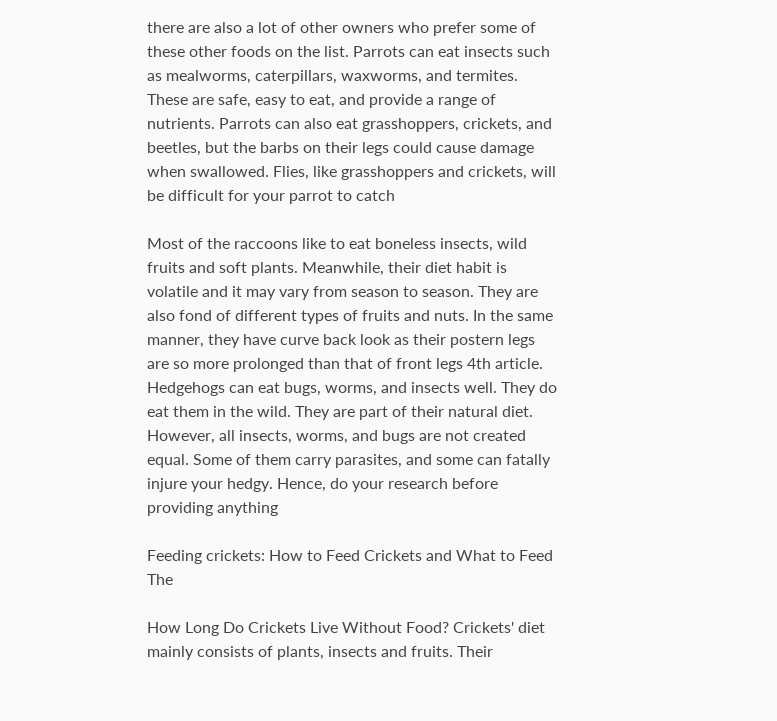there are also a lot of other owners who prefer some of these other foods on the list. Parrots can eat insects such as mealworms, caterpillars, waxworms, and termites. These are safe, easy to eat, and provide a range of nutrients. Parrots can also eat grasshoppers, crickets, and beetles, but the barbs on their legs could cause damage when swallowed. Flies, like grasshoppers and crickets, will be difficult for your parrot to catch

Most of the raccoons like to eat boneless insects, wild fruits and soft plants. Meanwhile, their diet habit is volatile and it may vary from season to season. They are also fond of different types of fruits and nuts. In the same manner, they have curve back look as their postern legs are so more prolonged than that of front legs 4th article. Hedgehogs can eat bugs, worms, and insects well. They do eat them in the wild. They are part of their natural diet. However, all insects, worms, and bugs are not created equal. Some of them carry parasites, and some can fatally injure your hedgy. Hence, do your research before providing anything

Feeding crickets: How to Feed Crickets and What to Feed The

How Long Do Crickets Live Without Food? Crickets' diet mainly consists of plants, insects and fruits. Their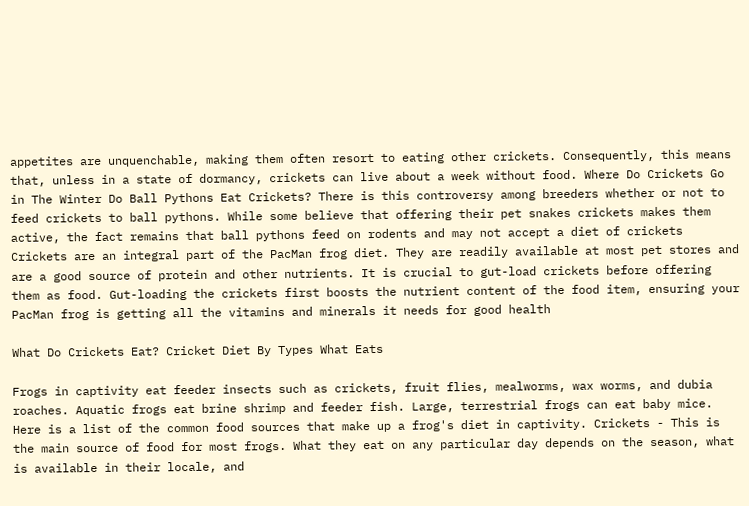appetites are unquenchable, making them often resort to eating other crickets. Consequently, this means that, unless in a state of dormancy, crickets can live about a week without food. Where Do Crickets Go in The Winter Do Ball Pythons Eat Crickets? There is this controversy among breeders whether or not to feed crickets to ball pythons. While some believe that offering their pet snakes crickets makes them active, the fact remains that ball pythons feed on rodents and may not accept a diet of crickets Crickets are an integral part of the PacMan frog diet. They are readily available at most pet stores and are a good source of protein and other nutrients. It is crucial to gut-load crickets before offering them as food. Gut-loading the crickets first boosts the nutrient content of the food item, ensuring your PacMan frog is getting all the vitamins and minerals it needs for good health

What Do Crickets Eat? Cricket Diet By Types What Eats

Frogs in captivity eat feeder insects such as crickets, fruit flies, mealworms, wax worms, and dubia roaches. Aquatic frogs eat brine shrimp and feeder fish. Large, terrestrial frogs can eat baby mice. Here is a list of the common food sources that make up a frog's diet in captivity. Crickets - This is the main source of food for most frogs. What they eat on any particular day depends on the season, what is available in their locale, and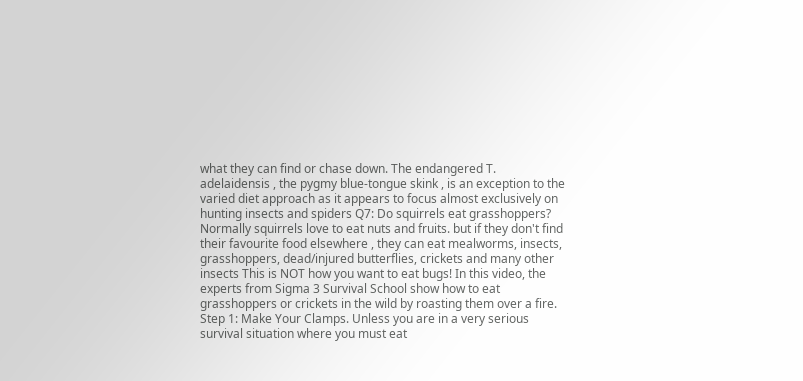what they can find or chase down. The endangered T. adelaidensis , the pygmy blue-tongue skink , is an exception to the varied diet approach as it appears to focus almost exclusively on hunting insects and spiders Q7: Do squirrels eat grasshoppers? Normally squirrels love to eat nuts and fruits. but if they don't find their favourite food elsewhere , they can eat mealworms, insects, grasshoppers, dead/injured butterflies, crickets and many other insects This is NOT how you want to eat bugs! In this video, the experts from Sigma 3 Survival School show how to eat grasshoppers or crickets in the wild by roasting them over a fire. Step 1: Make Your Clamps. Unless you are in a very serious survival situation where you must eat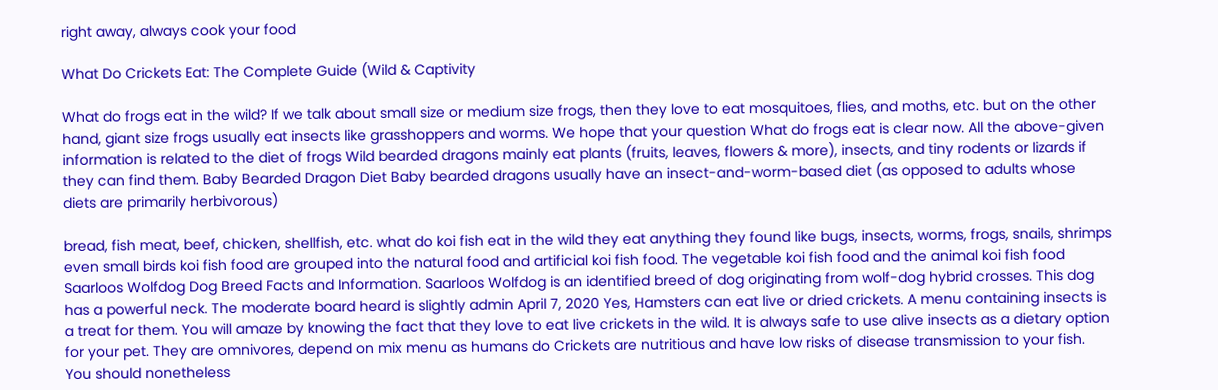right away, always cook your food

What Do Crickets Eat: The Complete Guide (Wild & Captivity

What do frogs eat in the wild? If we talk about small size or medium size frogs, then they love to eat mosquitoes, flies, and moths, etc. but on the other hand, giant size frogs usually eat insects like grasshoppers and worms. We hope that your question What do frogs eat is clear now. All the above-given information is related to the diet of frogs Wild bearded dragons mainly eat plants (fruits, leaves, flowers & more), insects, and tiny rodents or lizards if they can find them. Baby Bearded Dragon Diet Baby bearded dragons usually have an insect-and-worm-based diet (as opposed to adults whose diets are primarily herbivorous)

bread, fish meat, beef, chicken, shellfish, etc. what do koi fish eat in the wild they eat anything they found like bugs, insects, worms, frogs, snails, shrimps even small birds koi fish food are grouped into the natural food and artificial koi fish food. The vegetable koi fish food and the animal koi fish food Saarloos Wolfdog Dog Breed Facts and Information. Saarloos Wolfdog is an identified breed of dog originating from wolf-dog hybrid crosses. This dog has a powerful neck. The moderate board heard is slightly admin April 7, 2020 Yes, Hamsters can eat live or dried crickets. A menu containing insects is a treat for them. You will amaze by knowing the fact that they love to eat live crickets in the wild. It is always safe to use alive insects as a dietary option for your pet. They are omnivores, depend on mix menu as humans do Crickets are nutritious and have low risks of disease transmission to your fish. You should nonetheless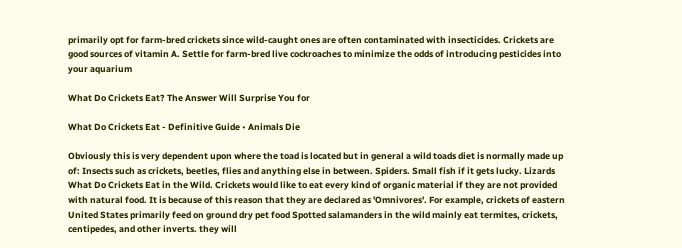primarily opt for farm-bred crickets since wild-caught ones are often contaminated with insecticides. Crickets are good sources of vitamin A. Settle for farm-bred live cockroaches to minimize the odds of introducing pesticides into your aquarium

What Do Crickets Eat? The Answer Will Surprise You for

What Do Crickets Eat - Definitive Guide • Animals Die

Obviously this is very dependent upon where the toad is located but in general a wild toads diet is normally made up of: Insects such as crickets, beetles, flies and anything else in between. Spiders. Small fish if it gets lucky. Lizards What Do Crickets Eat in the Wild. Crickets would like to eat every kind of organic material if they are not provided with natural food. It is because of this reason that they are declared as 'Omnivores'. For example, crickets of eastern United States primarily feed on ground dry pet food Spotted salamanders in the wild mainly eat termites, crickets, centipedes, and other inverts. they will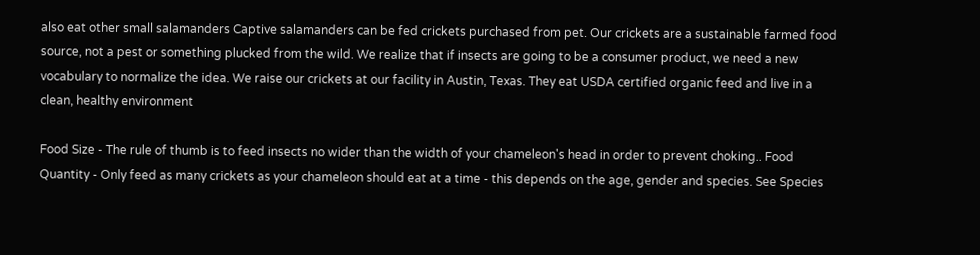also eat other small salamanders Captive salamanders can be fed crickets purchased from pet. Our crickets are a sustainable farmed food source, not a pest or something plucked from the wild. We realize that if insects are going to be a consumer product, we need a new vocabulary to normalize the idea. We raise our crickets at our facility in Austin, Texas. They eat USDA certified organic feed and live in a clean, healthy environment

Food Size - The rule of thumb is to feed insects no wider than the width of your chameleon's head in order to prevent choking.. Food Quantity - Only feed as many crickets as your chameleon should eat at a time - this depends on the age, gender and species. See Species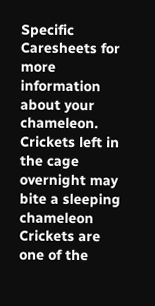Specific Caresheets for more information about your chameleon. Crickets left in the cage overnight may bite a sleeping chameleon Crickets are one of the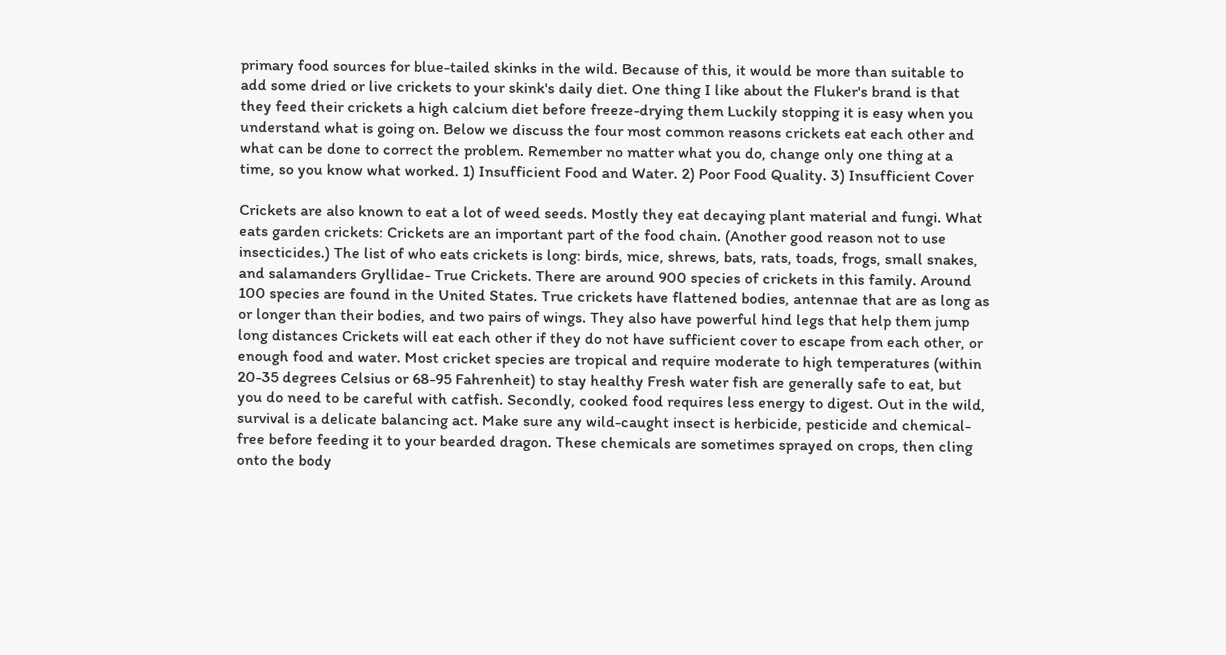primary food sources for blue-tailed skinks in the wild. Because of this, it would be more than suitable to add some dried or live crickets to your skink's daily diet. One thing I like about the Fluker's brand is that they feed their crickets a high calcium diet before freeze-drying them Luckily stopping it is easy when you understand what is going on. Below we discuss the four most common reasons crickets eat each other and what can be done to correct the problem. Remember no matter what you do, change only one thing at a time, so you know what worked. 1) Insufficient Food and Water. 2) Poor Food Quality. 3) Insufficient Cover

Crickets are also known to eat a lot of weed seeds. Mostly they eat decaying plant material and fungi. What eats garden crickets: Crickets are an important part of the food chain. (Another good reason not to use insecticides.) The list of who eats crickets is long: birds, mice, shrews, bats, rats, toads, frogs, small snakes, and salamanders Gryllidae- True Crickets. There are around 900 species of crickets in this family. Around 100 species are found in the United States. True crickets have flattened bodies, antennae that are as long as or longer than their bodies, and two pairs of wings. They also have powerful hind legs that help them jump long distances Crickets will eat each other if they do not have sufficient cover to escape from each other, or enough food and water. Most cricket species are tropical and require moderate to high temperatures (within 20-35 degrees Celsius or 68-95 Fahrenheit) to stay healthy Fresh water fish are generally safe to eat, but you do need to be careful with catfish. Secondly, cooked food requires less energy to digest. Out in the wild, survival is a delicate balancing act. Make sure any wild-caught insect is herbicide, pesticide and chemical-free before feeding it to your bearded dragon. These chemicals are sometimes sprayed on crops, then cling onto the body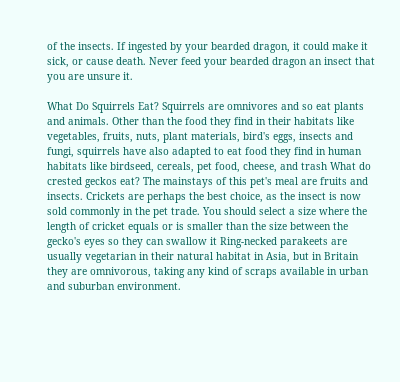of the insects. If ingested by your bearded dragon, it could make it sick, or cause death. Never feed your bearded dragon an insect that you are unsure it.

What Do Squirrels Eat? Squirrels are omnivores and so eat plants and animals. Other than the food they find in their habitats like vegetables, fruits, nuts, plant materials, bird's eggs, insects and fungi, squirrels have also adapted to eat food they find in human habitats like birdseed, cereals, pet food, cheese, and trash What do crested geckos eat? The mainstays of this pet's meal are fruits and insects. Crickets are perhaps the best choice, as the insect is now sold commonly in the pet trade. You should select a size where the length of cricket equals or is smaller than the size between the gecko's eyes so they can swallow it Ring-necked parakeets are usually vegetarian in their natural habitat in Asia, but in Britain they are omnivorous, taking any kind of scraps available in urban and suburban environment.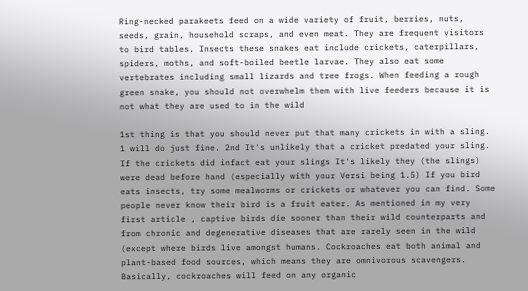Ring-necked parakeets feed on a wide variety of fruit, berries, nuts, seeds, grain, household scraps, and even meat. They are frequent visitors to bird tables. Insects these snakes eat include crickets, caterpillars, spiders, moths, and soft-boiled beetle larvae. They also eat some vertebrates including small lizards and tree frogs. When feeding a rough green snake, you should not overwhelm them with live feeders because it is not what they are used to in the wild

1st thing is that you should never put that many crickets in with a sling. 1 will do just fine. 2nd It's unlikely that a cricket predated your sling. If the crickets did infact eat your slings It's likely they (the slings) were dead before hand (especially with your Versi being 1.5) If you bird eats insects, try some mealworms or crickets or whatever you can find. Some people never know their bird is a fruit eater. As mentioned in my very first article , captive birds die sooner than their wild counterparts and from chronic and degenerative diseases that are rarely seen in the wild (except where birds live amongst humans. Cockroaches eat both animal and plant-based food sources, which means they are omnivorous scavengers. Basically, cockroaches will feed on any organic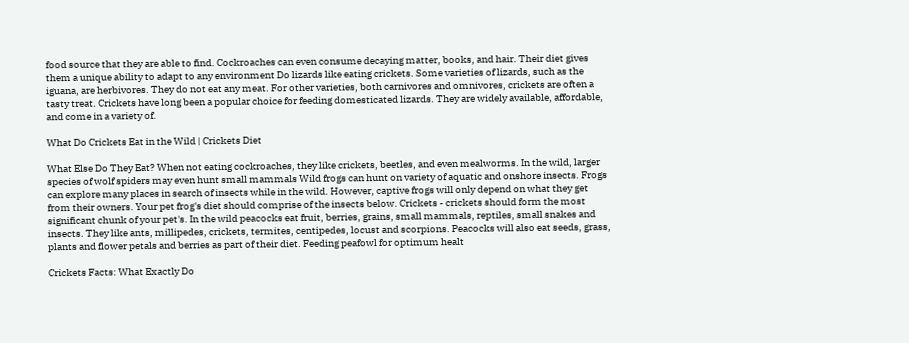food source that they are able to find. Cockroaches can even consume decaying matter, books, and hair. Their diet gives them a unique ability to adapt to any environment Do lizards like eating crickets. Some varieties of lizards, such as the iguana, are herbivores. They do not eat any meat. For other varieties, both carnivores and omnivores, crickets are often a tasty treat. Crickets have long been a popular choice for feeding domesticated lizards. They are widely available, affordable, and come in a variety of.

What Do Crickets Eat in the Wild | Crickets Diet

What Else Do They Eat? When not eating cockroaches, they like crickets, beetles, and even mealworms. In the wild, larger species of wolf spiders may even hunt small mammals Wild frogs can hunt on variety of aquatic and onshore insects. Frogs can explore many places in search of insects while in the wild. However, captive frogs will only depend on what they get from their owners. Your pet frog's diet should comprise of the insects below. Crickets - crickets should form the most significant chunk of your pet's. In the wild peacocks eat fruit, berries, grains, small mammals, reptiles, small snakes and insects. They like ants, millipedes, crickets, termites, centipedes, locust and scorpions. Peacocks will also eat seeds, grass, plants and flower petals and berries as part of their diet. Feeding peafowl for optimum healt

Crickets Facts: What Exactly Do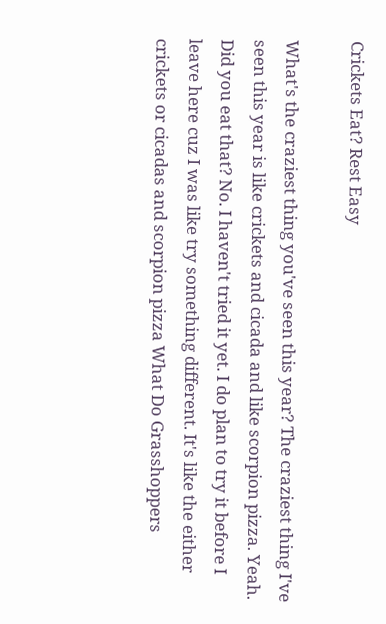Crickets Eat? Rest Easy

What's the craziest thing you've seen this year? The craziest thing I've seen this year is like crickets and cicada and like scorpion pizza. Yeah. Did you eat that? No. I haven't tried it yet. I do plan to try it before I leave here cuz I was like try something different. It's like the either crickets or cicadas and scorpion pizza What Do Grasshoppers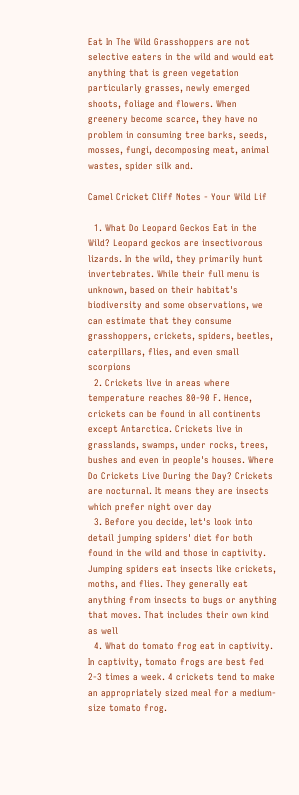Eat In The Wild Grasshoppers are not selective eaters in the wild and would eat anything that is green vegetation particularly grasses, newly emerged shoots, foliage and flowers. When greenery become scarce, they have no problem in consuming tree barks, seeds, mosses, fungi, decomposing meat, animal wastes, spider silk and.

Camel Cricket Cliff Notes - Your Wild Lif

  1. What Do Leopard Geckos Eat in the Wild? Leopard geckos are insectivorous lizards. In the wild, they primarily hunt invertebrates. While their full menu is unknown, based on their habitat's biodiversity and some observations, we can estimate that they consume grasshoppers, crickets, spiders, beetles, caterpillars, flies, and even small scorpions
  2. Crickets live in areas where temperature reaches 80-90 F. Hence, crickets can be found in all continents except Antarctica. Crickets live in grasslands, swamps, under rocks, trees, bushes and even in people's houses. Where Do Crickets Live During the Day? Crickets are nocturnal. It means they are insects which prefer night over day
  3. Before you decide, let's look into detail jumping spiders' diet for both found in the wild and those in captivity. Jumping spiders eat insects like crickets, moths, and flies. They generally eat anything from insects to bugs or anything that moves. That includes their own kind as well
  4. What do tomato frog eat in captivity. In captivity, tomato frogs are best fed 2-3 times a week. 4 crickets tend to make an appropriately sized meal for a medium-size tomato frog.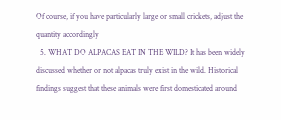Of course, if you have particularly large or small crickets, adjust the quantity accordingly
  5. WHAT DO ALPACAS EAT IN THE WILD? It has been widely discussed whether or not alpacas truly exist in the wild. Historical findings suggest that these animals were first domesticated around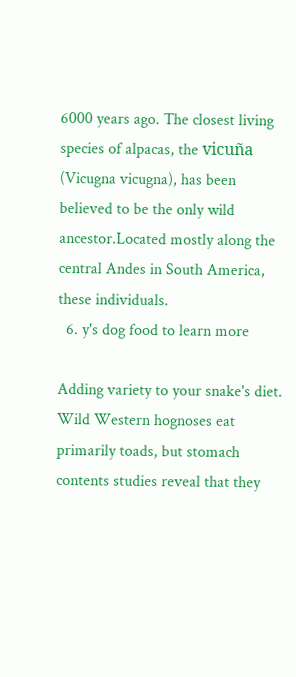6000 years ago. The closest living species of alpacas, the vicuña (Vicugna vicugna), has been believed to be the only wild ancestor.Located mostly along the central Andes in South America, these individuals.
  6. y's dog food to learn more

Adding variety to your snake's diet. Wild Western hognoses eat primarily toads, but stomach contents studies reveal that they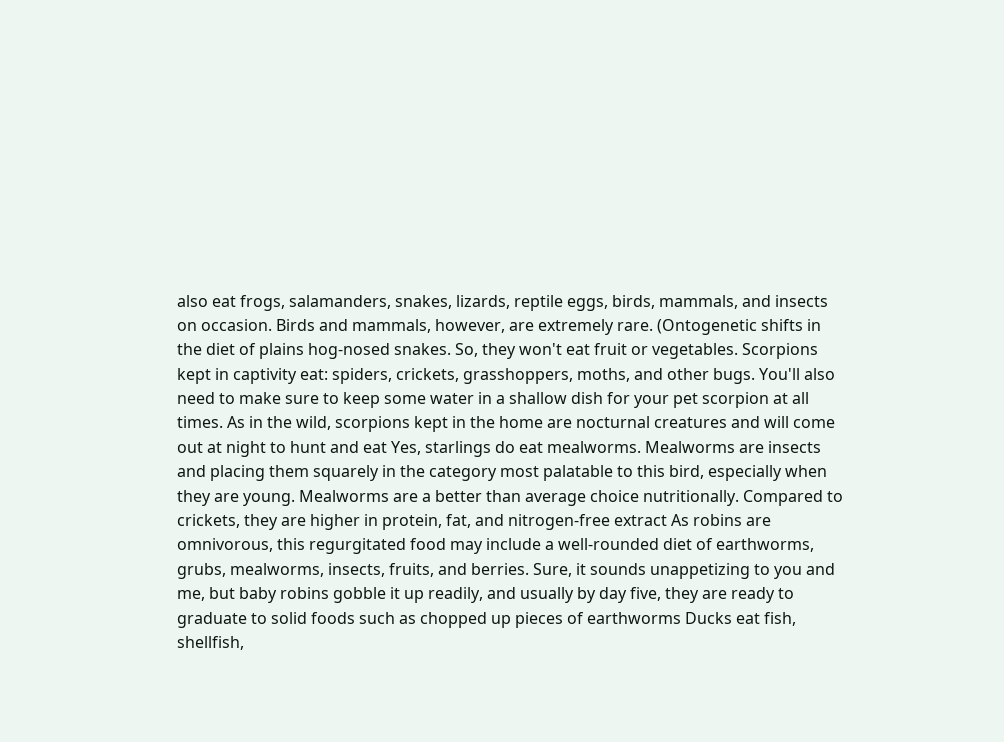also eat frogs, salamanders, snakes, lizards, reptile eggs, birds, mammals, and insects on occasion. Birds and mammals, however, are extremely rare. (Ontogenetic shifts in the diet of plains hog-nosed snakes. So, they won't eat fruit or vegetables. Scorpions kept in captivity eat: spiders, crickets, grasshoppers, moths, and other bugs. You'll also need to make sure to keep some water in a shallow dish for your pet scorpion at all times. As in the wild, scorpions kept in the home are nocturnal creatures and will come out at night to hunt and eat Yes, starlings do eat mealworms. Mealworms are insects and placing them squarely in the category most palatable to this bird, especially when they are young. Mealworms are a better than average choice nutritionally. Compared to crickets, they are higher in protein, fat, and nitrogen-free extract As robins are omnivorous, this regurgitated food may include a well-rounded diet of earthworms, grubs, mealworms, insects, fruits, and berries. Sure, it sounds unappetizing to you and me, but baby robins gobble it up readily, and usually by day five, they are ready to graduate to solid foods such as chopped up pieces of earthworms Ducks eat fish, shellfish,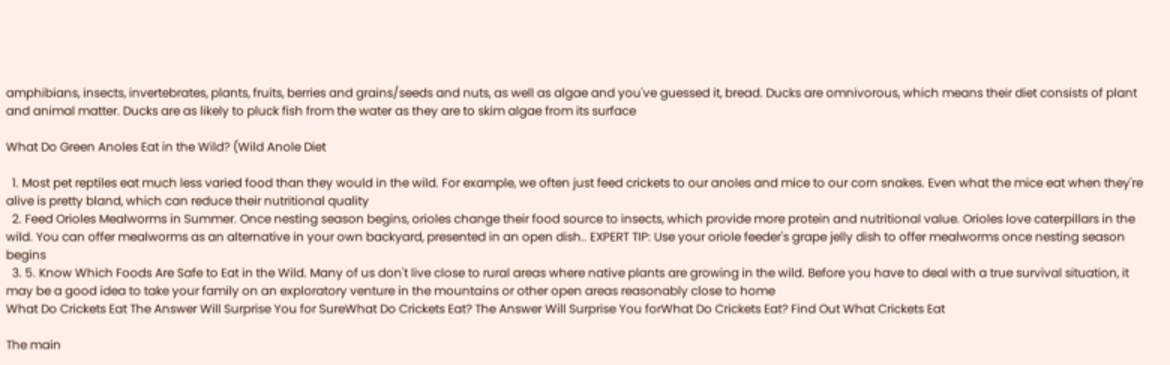amphibians, insects, invertebrates, plants, fruits, berries and grains/seeds and nuts, as well as algae and you've guessed it, bread. Ducks are omnivorous, which means their diet consists of plant and animal matter. Ducks are as likely to pluck fish from the water as they are to skim algae from its surface

What Do Green Anoles Eat in the Wild? (Wild Anole Diet

  1. Most pet reptiles eat much less varied food than they would in the wild. For example, we often just feed crickets to our anoles and mice to our corn snakes. Even what the mice eat when they're alive is pretty bland, which can reduce their nutritional quality
  2. Feed Orioles Mealworms in Summer. Once nesting season begins, orioles change their food source to insects, which provide more protein and nutritional value. Orioles love caterpillars in the wild. You can offer mealworms as an alternative in your own backyard, presented in an open dish.. EXPERT TIP: Use your oriole feeder's grape jelly dish to offer mealworms once nesting season begins
  3. 5. Know Which Foods Are Safe to Eat in the Wild. Many of us don't live close to rural areas where native plants are growing in the wild. Before you have to deal with a true survival situation, it may be a good idea to take your family on an exploratory venture in the mountains or other open areas reasonably close to home
What Do Crickets Eat The Answer Will Surprise You for SureWhat Do Crickets Eat? The Answer Will Surprise You forWhat Do Crickets Eat? Find Out What Crickets Eat

The main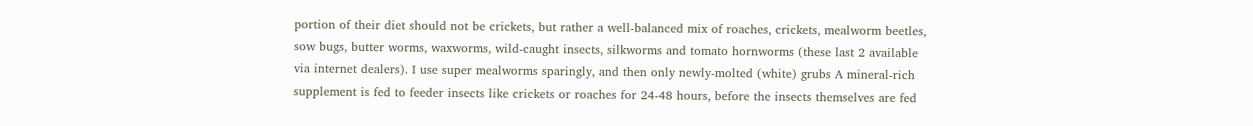portion of their diet should not be crickets, but rather a well-balanced mix of roaches, crickets, mealworm beetles, sow bugs, butter worms, waxworms, wild-caught insects, silkworms and tomato hornworms (these last 2 available via internet dealers). I use super mealworms sparingly, and then only newly-molted (white) grubs A mineral-rich supplement is fed to feeder insects like crickets or roaches for 24-48 hours, before the insects themselves are fed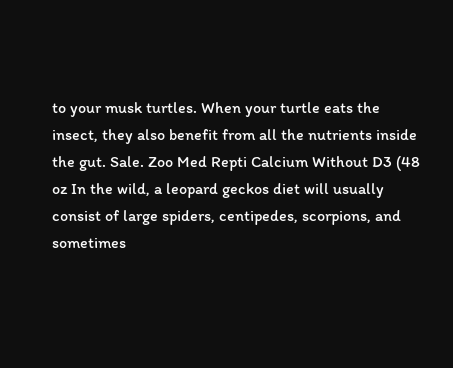to your musk turtles. When your turtle eats the insect, they also benefit from all the nutrients inside the gut. Sale. Zoo Med Repti Calcium Without D3 (48 oz In the wild, a leopard geckos diet will usually consist of large spiders, centipedes, scorpions, and sometimes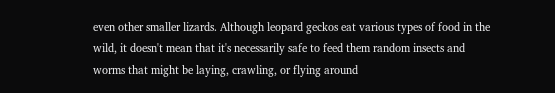even other smaller lizards. Although leopard geckos eat various types of food in the wild, it doesn't mean that it's necessarily safe to feed them random insects and worms that might be laying, crawling, or flying around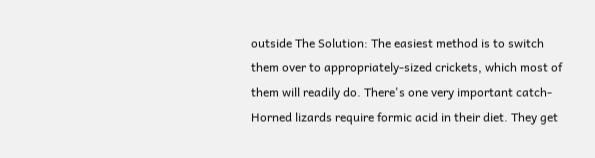outside The Solution: The easiest method is to switch them over to appropriately-sized crickets, which most of them will readily do. There's one very important catch-Horned lizards require formic acid in their diet. They get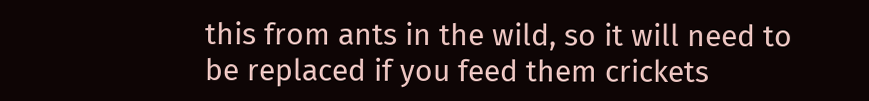this from ants in the wild, so it will need to be replaced if you feed them crickets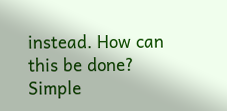instead. How can this be done? Simple